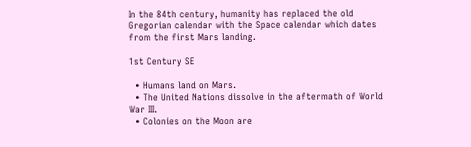In the 84th century, humanity has replaced the old Gregorian calendar with the Space calendar which dates from the first Mars landing.

1st Century SE

  • Humans land on Mars.
  • The United Nations dissolve in the aftermath of World War III.
  • Colonies on the Moon are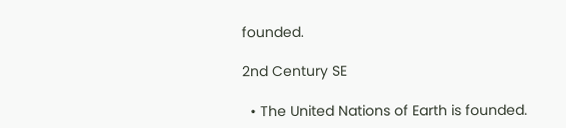founded.

2nd Century SE

  • The United Nations of Earth is founded.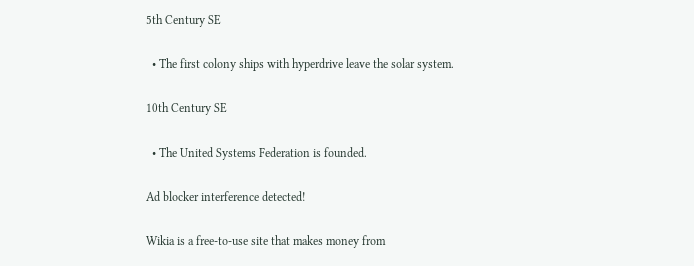5th Century SE

  • The first colony ships with hyperdrive leave the solar system.

10th Century SE

  • The United Systems Federation is founded.

Ad blocker interference detected!

Wikia is a free-to-use site that makes money from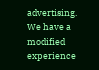advertising. We have a modified experience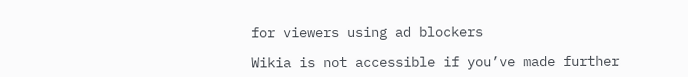for viewers using ad blockers

Wikia is not accessible if you’ve made further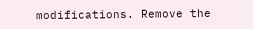modifications. Remove the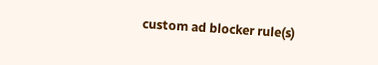custom ad blocker rule(s)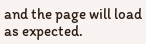and the page will load as expected.